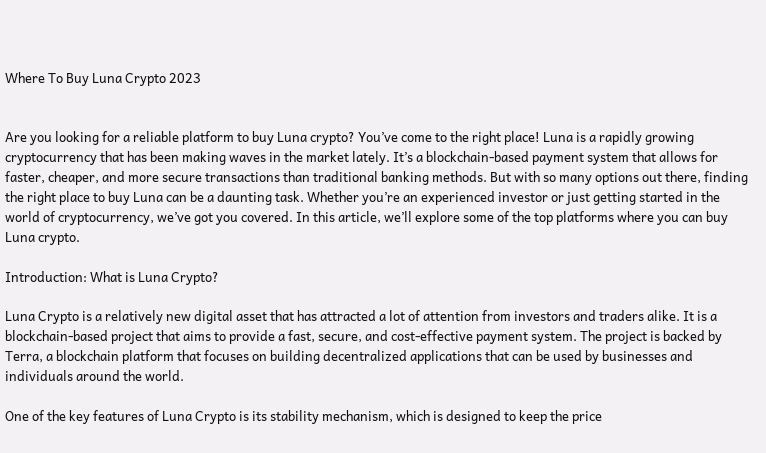Where To Buy Luna Crypto 2023


Are you looking for a reliable platform to buy Luna crypto? You’ve come to the right place! Luna is a rapidly growing cryptocurrency that has been making waves in the market lately. It’s a blockchain-based payment system that allows for faster, cheaper, and more secure transactions than traditional banking methods. But with so many options out there, finding the right place to buy Luna can be a daunting task. Whether you’re an experienced investor or just getting started in the world of cryptocurrency, we’ve got you covered. In this article, we’ll explore some of the top platforms where you can buy Luna crypto.

Introduction: What is Luna Crypto?

Luna Crypto is a relatively new digital asset that has attracted a lot of attention from investors and traders alike. It is a blockchain-based project that aims to provide a fast, secure, and cost-effective payment system. The project is backed by Terra, a blockchain platform that focuses on building decentralized applications that can be used by businesses and individuals around the world.

One of the key features of Luna Crypto is its stability mechanism, which is designed to keep the price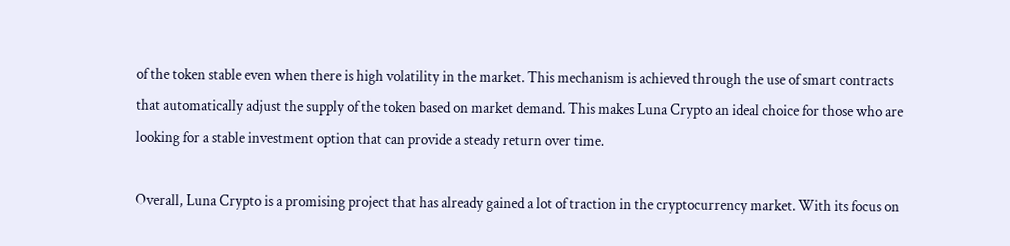of the token stable even when there is high volatility in the market. This mechanism is achieved through the use of smart contracts that automatically adjust the supply of the token based on market demand. This makes Luna Crypto an ideal choice for those who are looking for a stable investment option that can provide a steady return over time.

Overall, Luna Crypto is a promising project that has already gained a lot of traction in the cryptocurrency market. With its focus on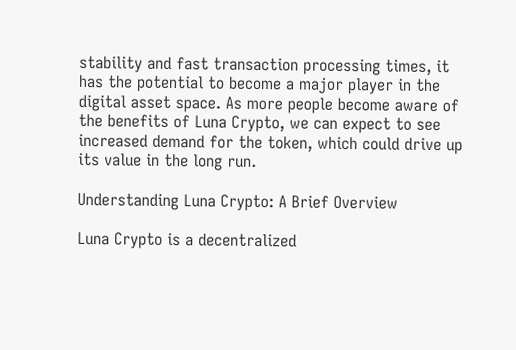stability and fast transaction processing times, it has the potential to become a major player in the digital asset space. As more people become aware of the benefits of Luna Crypto, we can expect to see increased demand for the token, which could drive up its value in the long run.

Understanding Luna Crypto: A Brief Overview

Luna Crypto is a decentralized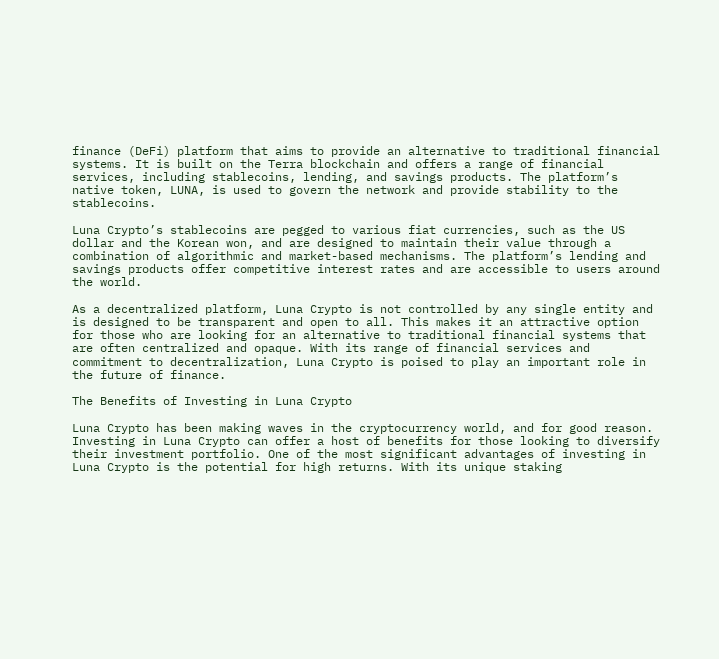finance (DeFi) platform that aims to provide an alternative to traditional financial systems. It is built on the Terra blockchain and offers a range of financial services, including stablecoins, lending, and savings products. The platform’s native token, LUNA, is used to govern the network and provide stability to the stablecoins.

Luna Crypto’s stablecoins are pegged to various fiat currencies, such as the US dollar and the Korean won, and are designed to maintain their value through a combination of algorithmic and market-based mechanisms. The platform’s lending and savings products offer competitive interest rates and are accessible to users around the world.

As a decentralized platform, Luna Crypto is not controlled by any single entity and is designed to be transparent and open to all. This makes it an attractive option for those who are looking for an alternative to traditional financial systems that are often centralized and opaque. With its range of financial services and commitment to decentralization, Luna Crypto is poised to play an important role in the future of finance.

The Benefits of Investing in Luna Crypto

Luna Crypto has been making waves in the cryptocurrency world, and for good reason. Investing in Luna Crypto can offer a host of benefits for those looking to diversify their investment portfolio. One of the most significant advantages of investing in Luna Crypto is the potential for high returns. With its unique staking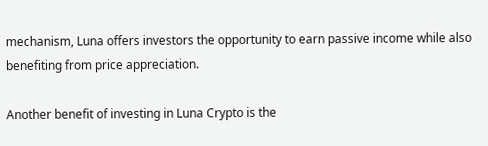mechanism, Luna offers investors the opportunity to earn passive income while also benefiting from price appreciation.

Another benefit of investing in Luna Crypto is the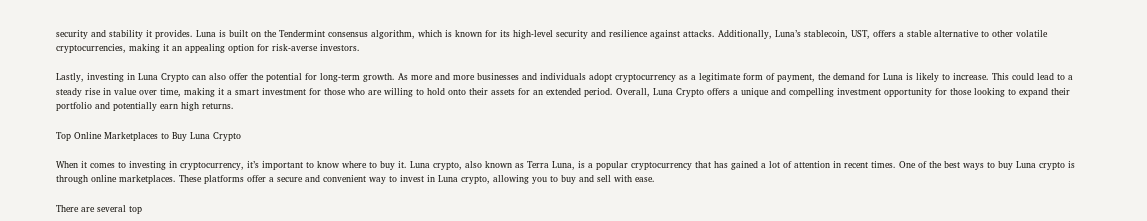security and stability it provides. Luna is built on the Tendermint consensus algorithm, which is known for its high-level security and resilience against attacks. Additionally, Luna’s stablecoin, UST, offers a stable alternative to other volatile cryptocurrencies, making it an appealing option for risk-averse investors.

Lastly, investing in Luna Crypto can also offer the potential for long-term growth. As more and more businesses and individuals adopt cryptocurrency as a legitimate form of payment, the demand for Luna is likely to increase. This could lead to a steady rise in value over time, making it a smart investment for those who are willing to hold onto their assets for an extended period. Overall, Luna Crypto offers a unique and compelling investment opportunity for those looking to expand their portfolio and potentially earn high returns.

Top Online Marketplaces to Buy Luna Crypto

When it comes to investing in cryptocurrency, it’s important to know where to buy it. Luna crypto, also known as Terra Luna, is a popular cryptocurrency that has gained a lot of attention in recent times. One of the best ways to buy Luna crypto is through online marketplaces. These platforms offer a secure and convenient way to invest in Luna crypto, allowing you to buy and sell with ease.

There are several top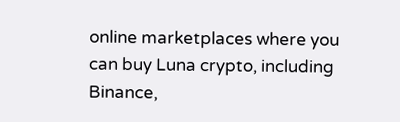online marketplaces where you can buy Luna crypto, including Binance,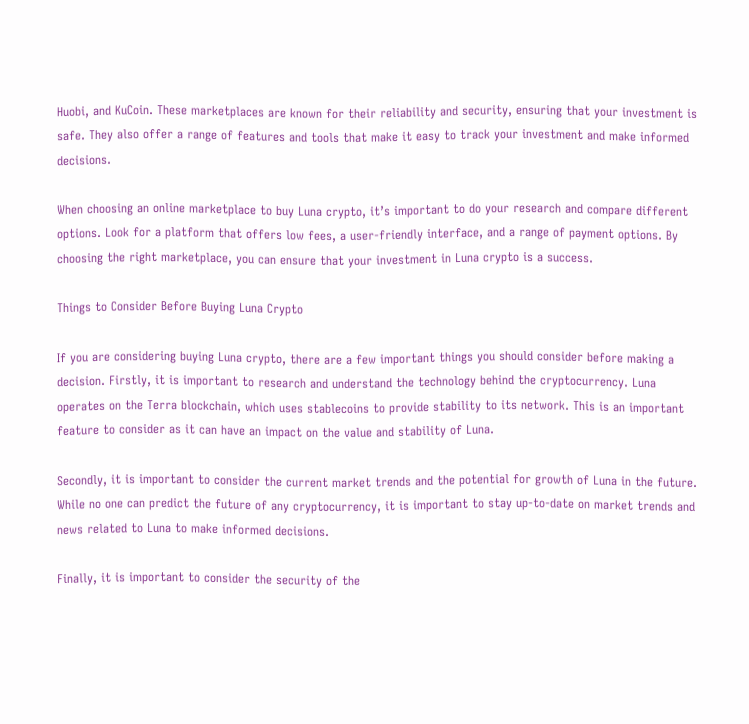Huobi, and KuCoin. These marketplaces are known for their reliability and security, ensuring that your investment is safe. They also offer a range of features and tools that make it easy to track your investment and make informed decisions.

When choosing an online marketplace to buy Luna crypto, it’s important to do your research and compare different options. Look for a platform that offers low fees, a user-friendly interface, and a range of payment options. By choosing the right marketplace, you can ensure that your investment in Luna crypto is a success.

Things to Consider Before Buying Luna Crypto

If you are considering buying Luna crypto, there are a few important things you should consider before making a decision. Firstly, it is important to research and understand the technology behind the cryptocurrency. Luna operates on the Terra blockchain, which uses stablecoins to provide stability to its network. This is an important feature to consider as it can have an impact on the value and stability of Luna.

Secondly, it is important to consider the current market trends and the potential for growth of Luna in the future. While no one can predict the future of any cryptocurrency, it is important to stay up-to-date on market trends and news related to Luna to make informed decisions.

Finally, it is important to consider the security of the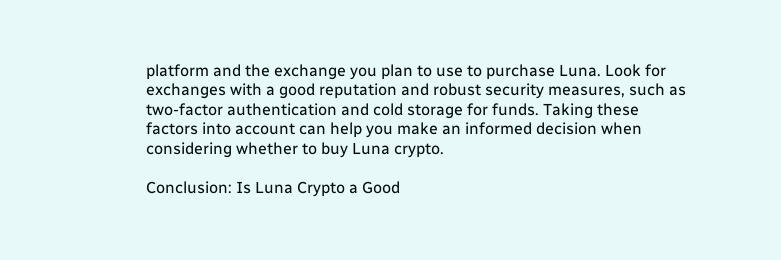platform and the exchange you plan to use to purchase Luna. Look for exchanges with a good reputation and robust security measures, such as two-factor authentication and cold storage for funds. Taking these factors into account can help you make an informed decision when considering whether to buy Luna crypto.

Conclusion: Is Luna Crypto a Good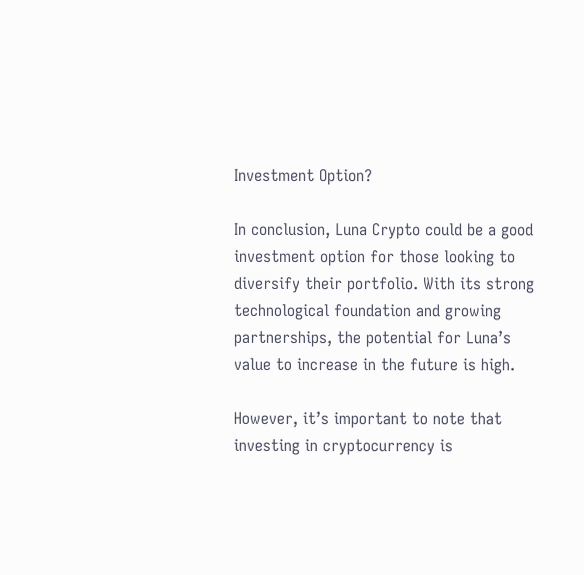Investment Option?

In conclusion, Luna Crypto could be a good investment option for those looking to diversify their portfolio. With its strong technological foundation and growing partnerships, the potential for Luna’s value to increase in the future is high.

However, it’s important to note that investing in cryptocurrency is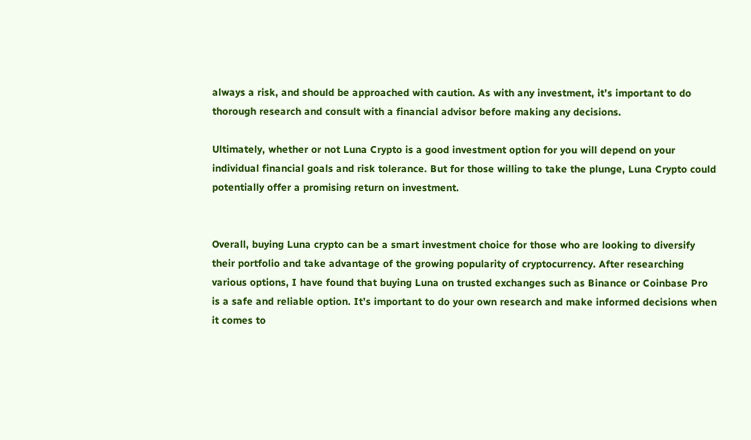always a risk, and should be approached with caution. As with any investment, it’s important to do thorough research and consult with a financial advisor before making any decisions.

Ultimately, whether or not Luna Crypto is a good investment option for you will depend on your individual financial goals and risk tolerance. But for those willing to take the plunge, Luna Crypto could potentially offer a promising return on investment.


Overall, buying Luna crypto can be a smart investment choice for those who are looking to diversify their portfolio and take advantage of the growing popularity of cryptocurrency. After researching various options, I have found that buying Luna on trusted exchanges such as Binance or Coinbase Pro is a safe and reliable option. It’s important to do your own research and make informed decisions when it comes to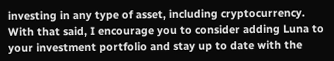investing in any type of asset, including cryptocurrency. With that said, I encourage you to consider adding Luna to your investment portfolio and stay up to date with the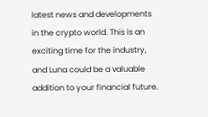latest news and developments in the crypto world. This is an exciting time for the industry, and Luna could be a valuable addition to your financial future.